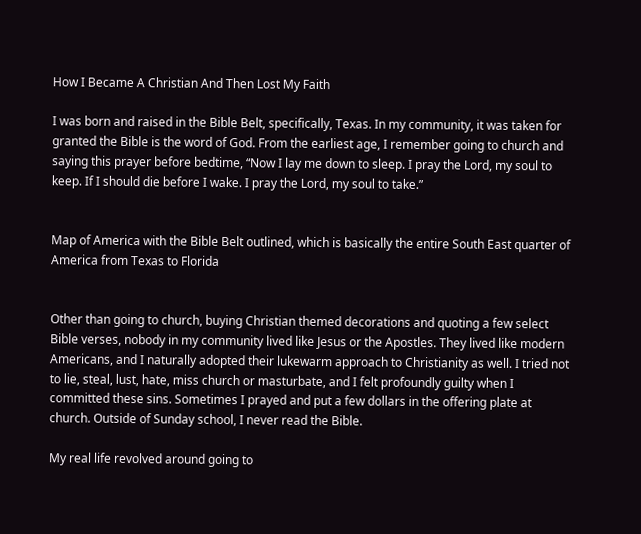How I Became A Christian And Then Lost My Faith

I was born and raised in the Bible Belt, specifically, Texas. In my community, it was taken for granted the Bible is the word of God. From the earliest age, I remember going to church and saying this prayer before bedtime, “Now I lay me down to sleep. I pray the Lord, my soul to keep. If I should die before I wake. I pray the Lord, my soul to take.”


Map of America with the Bible Belt outlined, which is basically the entire South East quarter of America from Texas to Florida


Other than going to church, buying Christian themed decorations and quoting a few select Bible verses, nobody in my community lived like Jesus or the Apostles. They lived like modern Americans, and I naturally adopted their lukewarm approach to Christianity as well. I tried not to lie, steal, lust, hate, miss church or masturbate, and I felt profoundly guilty when I committed these sins. Sometimes I prayed and put a few dollars in the offering plate at church. Outside of Sunday school, I never read the Bible.

My real life revolved around going to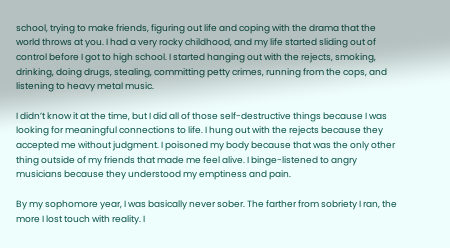school, trying to make friends, figuring out life and coping with the drama that the world throws at you. I had a very rocky childhood, and my life started sliding out of control before I got to high school. I started hanging out with the rejects, smoking, drinking, doing drugs, stealing, committing petty crimes, running from the cops, and listening to heavy metal music.

I didn’t know it at the time, but I did all of those self-destructive things because I was looking for meaningful connections to life. I hung out with the rejects because they accepted me without judgment. I poisoned my body because that was the only other thing outside of my friends that made me feel alive. I binge-listened to angry musicians because they understood my emptiness and pain.

By my sophomore year, I was basically never sober. The farther from sobriety I ran, the more I lost touch with reality. I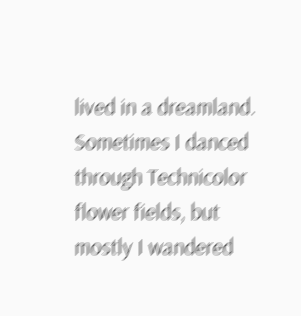lived in a dreamland. Sometimes I danced through Technicolor flower fields, but mostly I wandered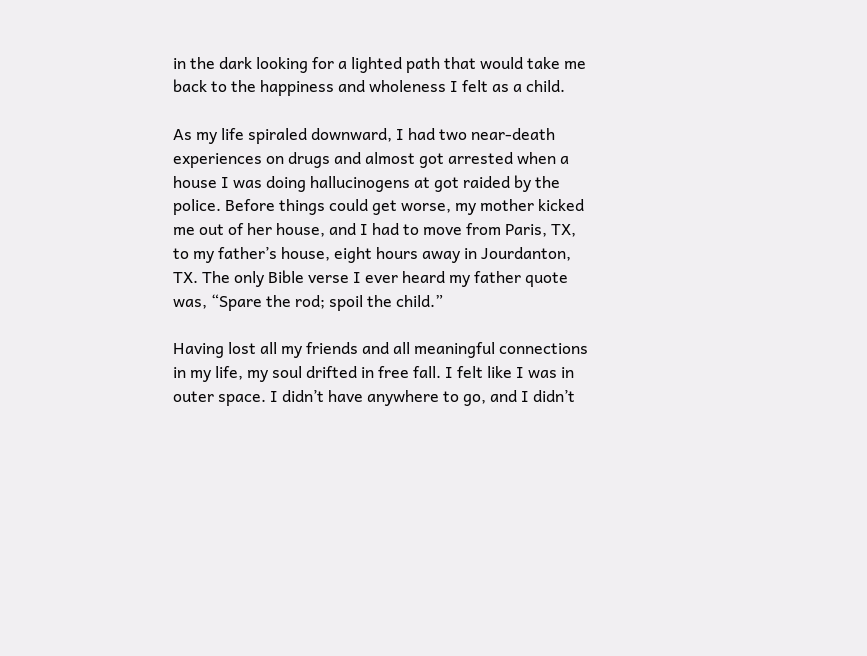in the dark looking for a lighted path that would take me back to the happiness and wholeness I felt as a child.

As my life spiraled downward, I had two near-death experiences on drugs and almost got arrested when a house I was doing hallucinogens at got raided by the police. Before things could get worse, my mother kicked me out of her house, and I had to move from Paris, TX, to my father’s house, eight hours away in Jourdanton, TX. The only Bible verse I ever heard my father quote was, “Spare the rod; spoil the child.”

Having lost all my friends and all meaningful connections in my life, my soul drifted in free fall. I felt like I was in outer space. I didn’t have anywhere to go, and I didn’t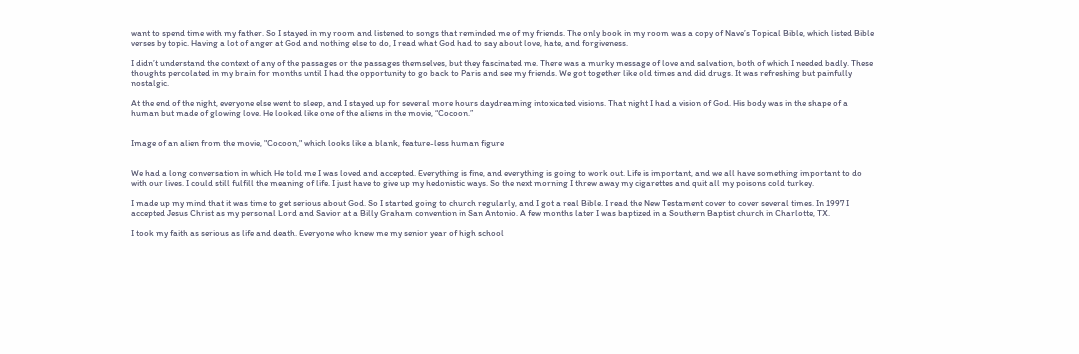want to spend time with my father. So I stayed in my room and listened to songs that reminded me of my friends. The only book in my room was a copy of Nave’s Topical Bible, which listed Bible verses by topic. Having a lot of anger at God and nothing else to do, I read what God had to say about love, hate, and forgiveness.

I didn’t understand the context of any of the passages or the passages themselves, but they fascinated me. There was a murky message of love and salvation, both of which I needed badly. These thoughts percolated in my brain for months until I had the opportunity to go back to Paris and see my friends. We got together like old times and did drugs. It was refreshing but painfully nostalgic.

At the end of the night, everyone else went to sleep, and I stayed up for several more hours daydreaming intoxicated visions. That night I had a vision of God. His body was in the shape of a human but made of glowing love. He looked like one of the aliens in the movie, “Cocoon.”


Image of an alien from the movie, "Cocoon," which looks like a blank, feature-less human figure


We had a long conversation in which He told me I was loved and accepted. Everything is fine, and everything is going to work out. Life is important, and we all have something important to do with our lives. I could still fulfill the meaning of life. I just have to give up my hedonistic ways. So the next morning I threw away my cigarettes and quit all my poisons cold turkey.

I made up my mind that it was time to get serious about God. So I started going to church regularly, and I got a real Bible. I read the New Testament cover to cover several times. In 1997 I accepted Jesus Christ as my personal Lord and Savior at a Billy Graham convention in San Antonio. A few months later I was baptized in a Southern Baptist church in Charlotte, TX.

I took my faith as serious as life and death. Everyone who knew me my senior year of high school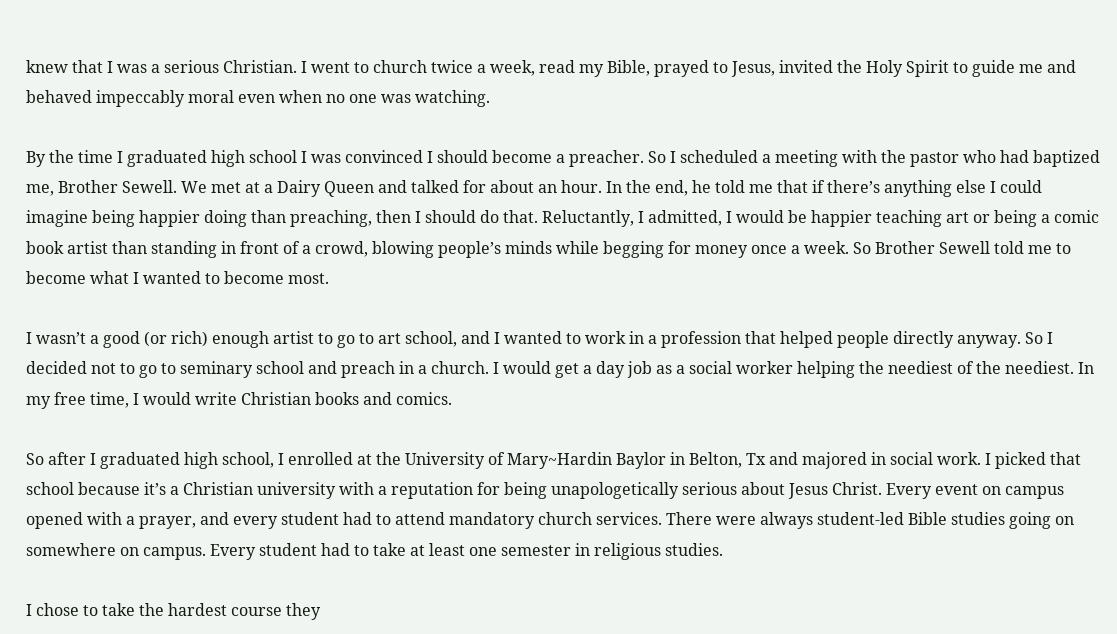knew that I was a serious Christian. I went to church twice a week, read my Bible, prayed to Jesus, invited the Holy Spirit to guide me and behaved impeccably moral even when no one was watching.

By the time I graduated high school I was convinced I should become a preacher. So I scheduled a meeting with the pastor who had baptized me, Brother Sewell. We met at a Dairy Queen and talked for about an hour. In the end, he told me that if there’s anything else I could imagine being happier doing than preaching, then I should do that. Reluctantly, I admitted, I would be happier teaching art or being a comic book artist than standing in front of a crowd, blowing people’s minds while begging for money once a week. So Brother Sewell told me to become what I wanted to become most.

I wasn’t a good (or rich) enough artist to go to art school, and I wanted to work in a profession that helped people directly anyway. So I decided not to go to seminary school and preach in a church. I would get a day job as a social worker helping the neediest of the neediest. In my free time, I would write Christian books and comics.

So after I graduated high school, I enrolled at the University of Mary~Hardin Baylor in Belton, Tx and majored in social work. I picked that school because it’s a Christian university with a reputation for being unapologetically serious about Jesus Christ. Every event on campus opened with a prayer, and every student had to attend mandatory church services. There were always student-led Bible studies going on somewhere on campus. Every student had to take at least one semester in religious studies.

I chose to take the hardest course they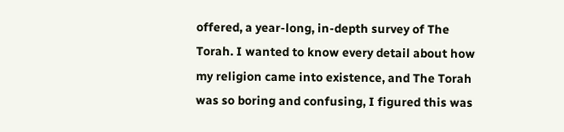offered, a year-long, in-depth survey of The Torah. I wanted to know every detail about how my religion came into existence, and The Torah was so boring and confusing, I figured this was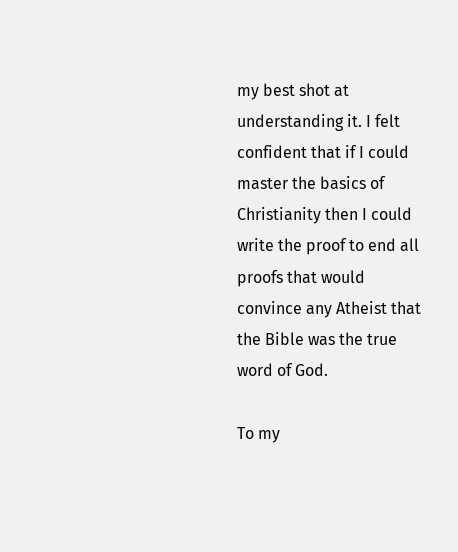my best shot at understanding it. I felt confident that if I could master the basics of Christianity then I could write the proof to end all proofs that would convince any Atheist that the Bible was the true word of God.

To my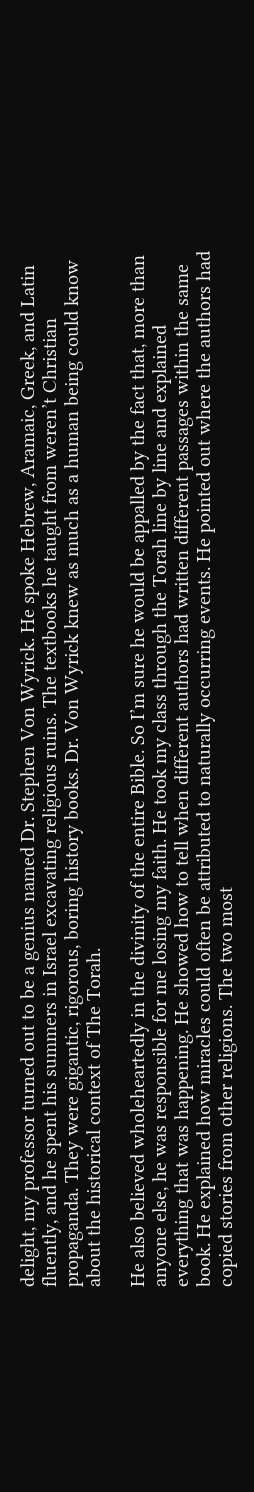delight, my professor turned out to be a genius named Dr. Stephen Von Wyrick. He spoke Hebrew, Aramaic, Greek, and Latin fluently, and he spent his summers in Israel excavating religious ruins. The textbooks he taught from weren’t Christian propaganda. They were gigantic, rigorous, boring history books. Dr. Von Wyrick knew as much as a human being could know about the historical context of The Torah.

He also believed wholeheartedly in the divinity of the entire Bible. So I’m sure he would be appalled by the fact that, more than anyone else, he was responsible for me losing my faith. He took my class through the Torah line by line and explained everything that was happening. He showed how to tell when different authors had written different passages within the same book. He explained how miracles could often be attributed to naturally occurring events. He pointed out where the authors had copied stories from other religions. The two most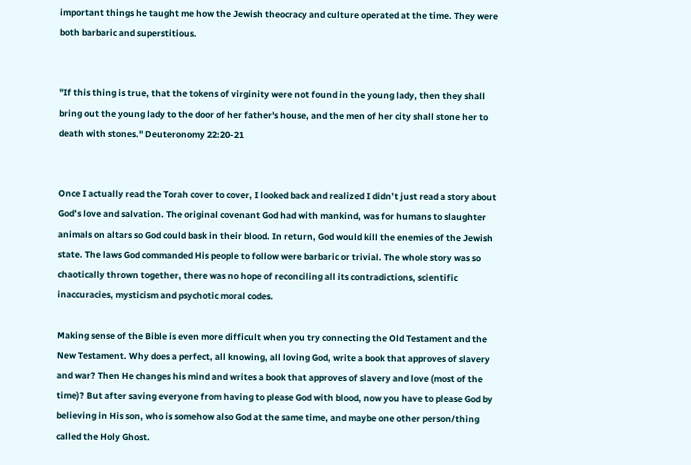important things he taught me how the Jewish theocracy and culture operated at the time. They were both barbaric and superstitious.


"If this thing is true, that the tokens of virginity were not found in the young lady, then they shall bring out the young lady to the door of her father's house, and the men of her city shall stone her to death with stones." Deuteronomy 22:20-21


Once I actually read the Torah cover to cover, I looked back and realized I didn’t just read a story about God’s love and salvation. The original covenant God had with mankind, was for humans to slaughter animals on altars so God could bask in their blood. In return, God would kill the enemies of the Jewish state. The laws God commanded His people to follow were barbaric or trivial. The whole story was so chaotically thrown together, there was no hope of reconciling all its contradictions, scientific inaccuracies, mysticism and psychotic moral codes.

Making sense of the Bible is even more difficult when you try connecting the Old Testament and the New Testament. Why does a perfect, all knowing, all loving God, write a book that approves of slavery and war? Then He changes his mind and writes a book that approves of slavery and love (most of the time)? But after saving everyone from having to please God with blood, now you have to please God by believing in His son, who is somehow also God at the same time, and maybe one other person/thing called the Holy Ghost.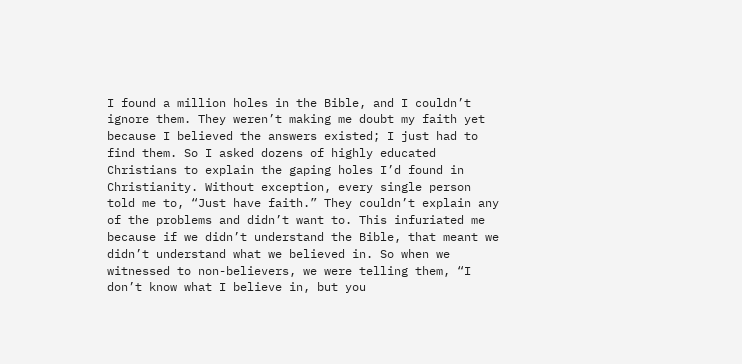I found a million holes in the Bible, and I couldn’t ignore them. They weren’t making me doubt my faith yet because I believed the answers existed; I just had to find them. So I asked dozens of highly educated Christians to explain the gaping holes I’d found in Christianity. Without exception, every single person told me to, “Just have faith.” They couldn’t explain any of the problems and didn’t want to. This infuriated me because if we didn’t understand the Bible, that meant we didn’t understand what we believed in. So when we witnessed to non-believers, we were telling them, “I don’t know what I believe in, but you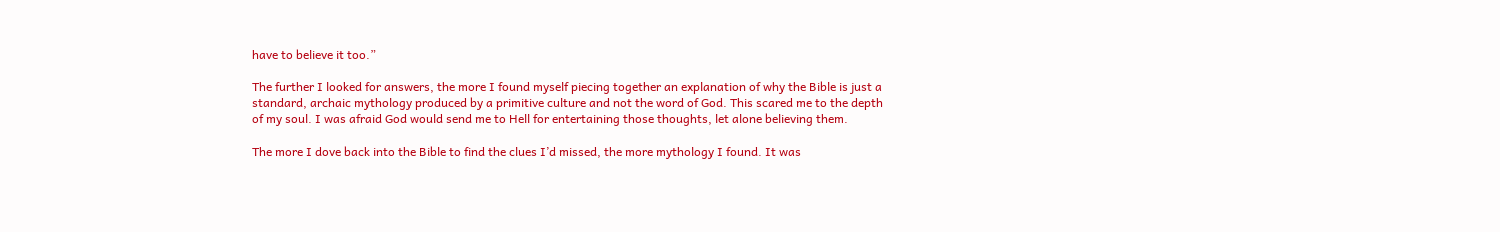have to believe it too.”

The further I looked for answers, the more I found myself piecing together an explanation of why the Bible is just a standard, archaic mythology produced by a primitive culture and not the word of God. This scared me to the depth of my soul. I was afraid God would send me to Hell for entertaining those thoughts, let alone believing them.

The more I dove back into the Bible to find the clues I’d missed, the more mythology I found. It was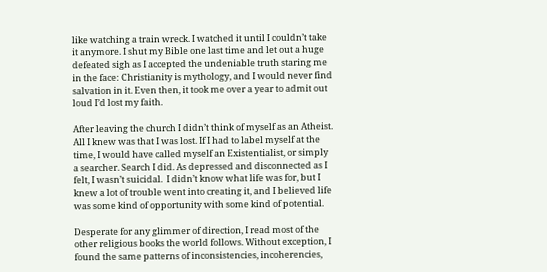like watching a train wreck. I watched it until I couldn’t take it anymore. I shut my Bible one last time and let out a huge defeated sigh as I accepted the undeniable truth staring me in the face: Christianity is mythology, and I would never find salvation in it. Even then, it took me over a year to admit out loud I’d lost my faith.

After leaving the church I didn’t think of myself as an Atheist. All I knew was that I was lost. If I had to label myself at the time, I would have called myself an Existentialist, or simply a searcher. Search I did. As depressed and disconnected as I felt, I wasn’t suicidal.  I didn’t know what life was for, but I knew a lot of trouble went into creating it, and I believed life was some kind of opportunity with some kind of potential.

Desperate for any glimmer of direction, I read most of the other religious books the world follows. Without exception, I found the same patterns of inconsistencies, incoherencies,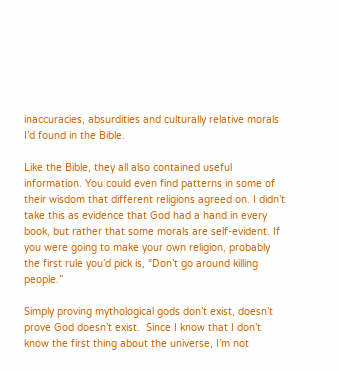inaccuracies, absurdities and culturally relative morals I’d found in the Bible.

Like the Bible, they all also contained useful information. You could even find patterns in some of their wisdom that different religions agreed on. I didn’t take this as evidence that God had a hand in every book, but rather that some morals are self-evident. If you were going to make your own religion, probably the first rule you’d pick is, “Don’t go around killing people.”

Simply proving mythological gods don’t exist, doesn’t prove God doesn’t exist.  Since I know that I don’t know the first thing about the universe, I’m not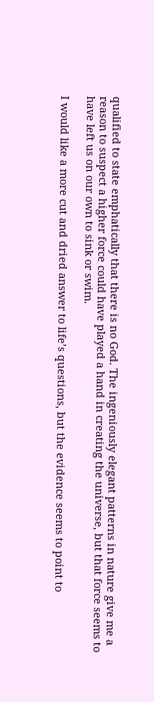qualified to state emphatically that there is no God. The ingeniously elegant patterns in nature give me a reason to suspect a higher force could have played a hand in creating the universe, but that force seems to have left us on our own to sink or swim.

I would like a more cut and dried answer to life’s questions, but the evidence seems to point to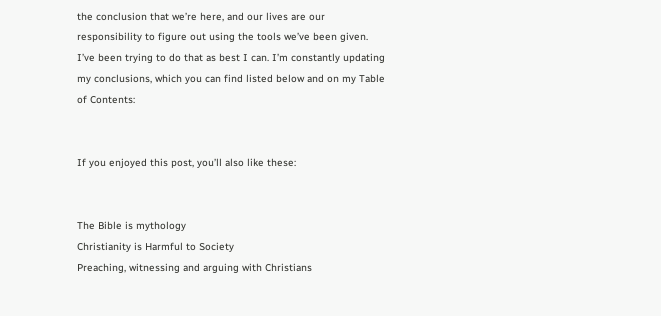the conclusion that we’re here, and our lives are our responsibility to figure out using the tools we’ve been given. I’ve been trying to do that as best I can. I’m constantly updating my conclusions, which you can find listed below and on my Table of Contents:


If you enjoyed this post, you’ll also like these:


The Bible is mythology
Christianity is Harmful to Society
Preaching, witnessing and arguing with Christians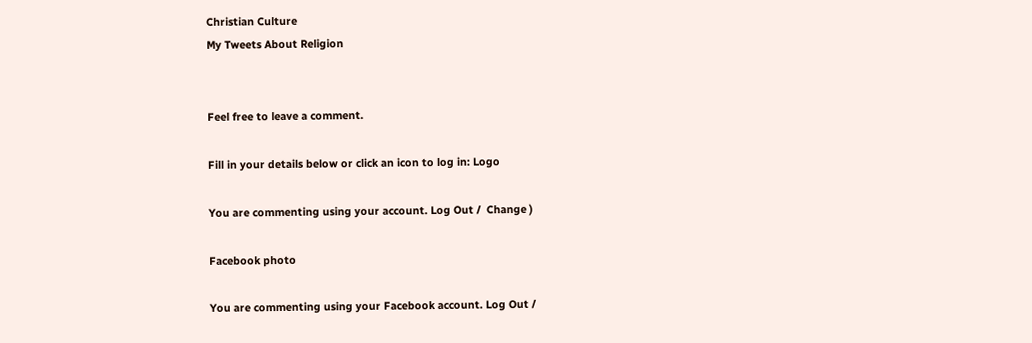Christian Culture
My Tweets About Religion


Feel free to leave a comment.

Fill in your details below or click an icon to log in: Logo

You are commenting using your account. Log Out /  Change )

Facebook photo

You are commenting using your Facebook account. Log Out /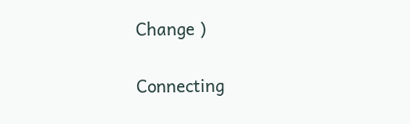Change )

Connecting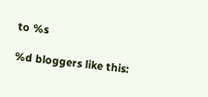to %s

%d bloggers like this: